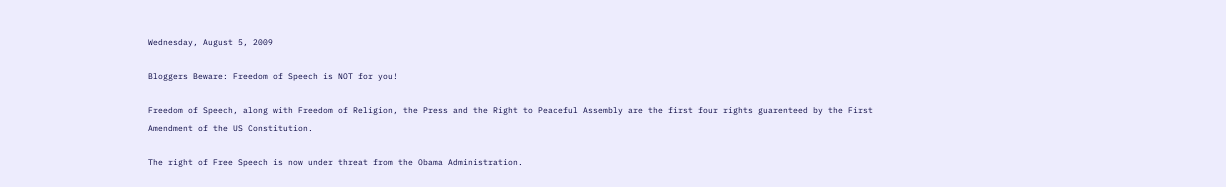Wednesday, August 5, 2009

Bloggers Beware: Freedom of Speech is NOT for you!

Freedom of Speech, along with Freedom of Religion, the Press and the Right to Peaceful Assembly are the first four rights guarenteed by the First Amendment of the US Constitution.

The right of Free Speech is now under threat from the Obama Administration.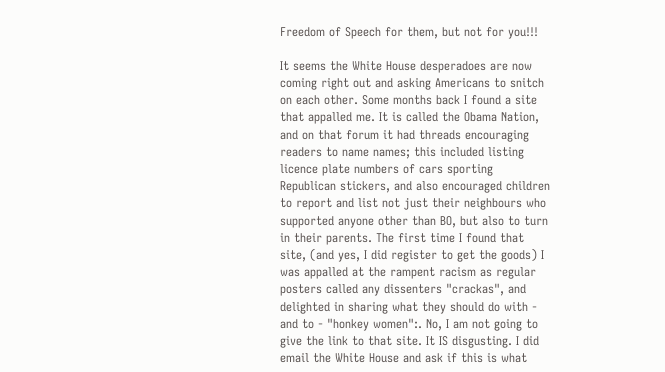Freedom of Speech for them, but not for you!!!

It seems the White House desperadoes are now coming right out and asking Americans to snitch on each other. Some months back I found a site that appalled me. It is called the Obama Nation, and on that forum it had threads encouraging readers to name names; this included listing licence plate numbers of cars sporting Republican stickers, and also encouraged children to report and list not just their neighbours who supported anyone other than BO, but also to turn in their parents. The first time I found that site, (and yes, I did register to get the goods) I was appalled at the rampent racism as regular posters called any dissenters "crackas", and delighted in sharing what they should do with - and to - "honkey women":. No, I am not going to give the link to that site. It IS disgusting. I did email the White House and ask if this is what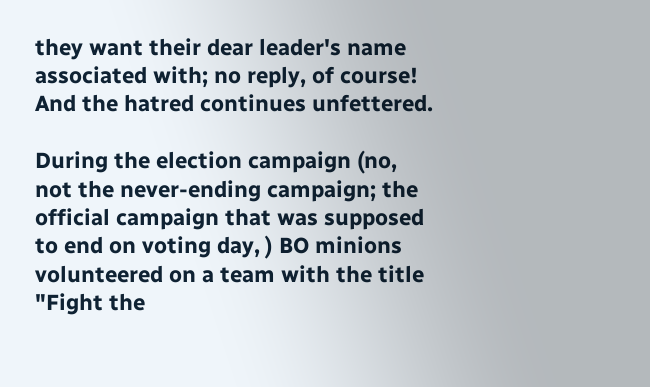they want their dear leader's name associated with; no reply, of course! And the hatred continues unfettered.

During the election campaign (no, not the never-ending campaign; the official campaign that was supposed to end on voting day, ) BO minions volunteered on a team with the title "Fight the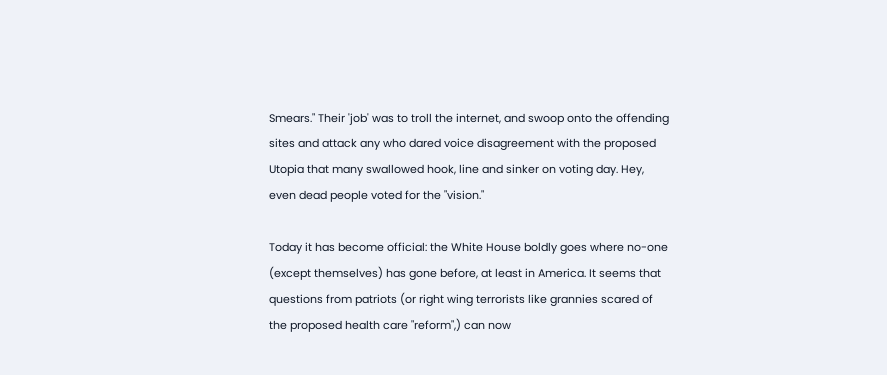Smears." Their 'job' was to troll the internet, and swoop onto the offending sites and attack any who dared voice disagreement with the proposed Utopia that many swallowed hook, line and sinker on voting day. Hey, even dead people voted for the "vision."

Today it has become official: the White House boldly goes where no-one (except themselves) has gone before, at least in America. It seems that questions from patriots (or right wing terrorists like grannies scared of the proposed health care "reform",) can now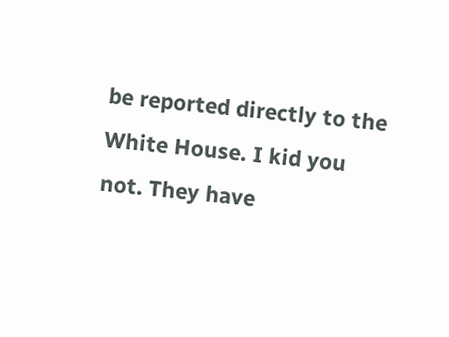be reported directly to the White House. I kid you not. They have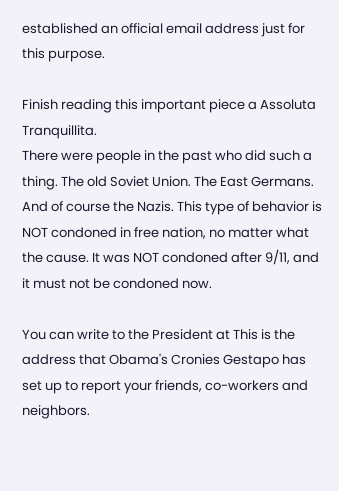established an official email address just for this purpose.

Finish reading this important piece a Assoluta Tranquillita.
There were people in the past who did such a thing. The old Soviet Union. The East Germans. And of course the Nazis. This type of behavior is NOT condoned in free nation, no matter what the cause. It was NOT condoned after 9/11, and it must not be condoned now.

You can write to the President at This is the address that Obama's Cronies Gestapo has set up to report your friends, co-workers and neighbors.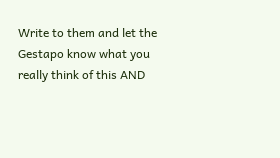Write to them and let the Gestapo know what you really think of this AND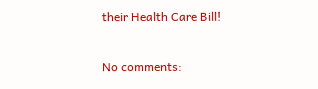their Health Care Bill!


No comments: